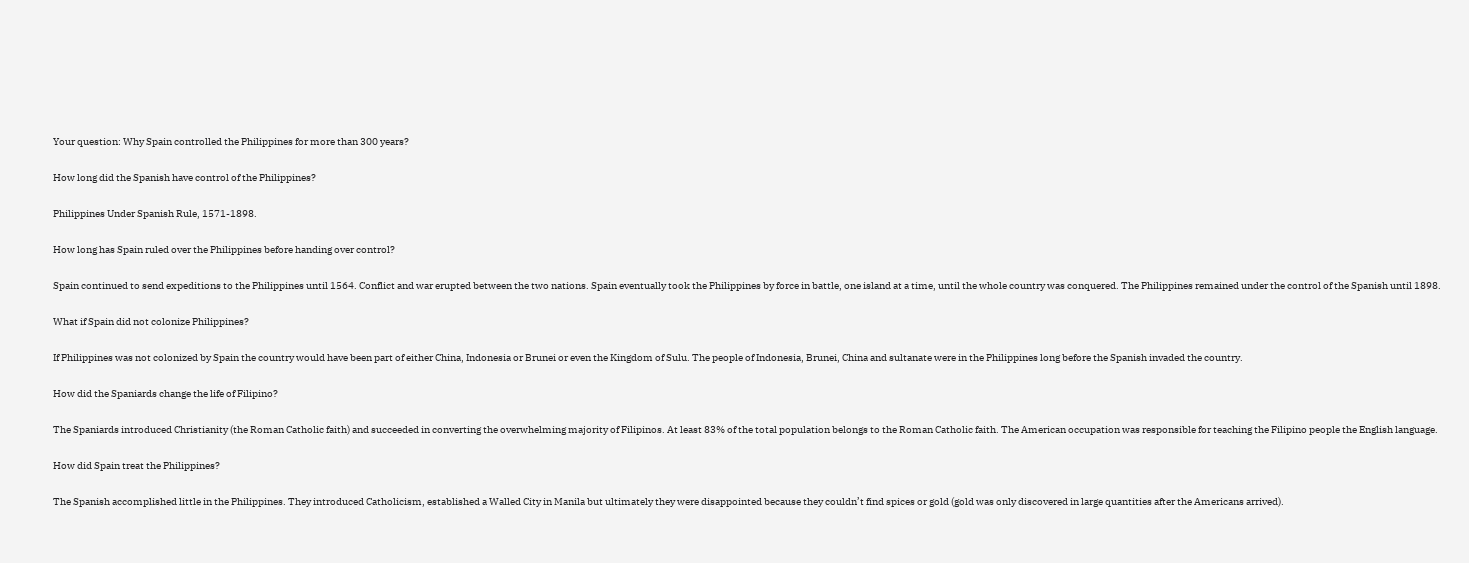Your question: Why Spain controlled the Philippines for more than 300 years?

How long did the Spanish have control of the Philippines?

Philippines Under Spanish Rule, 1571-1898.

How long has Spain ruled over the Philippines before handing over control?

Spain continued to send expeditions to the Philippines until 1564. Conflict and war erupted between the two nations. Spain eventually took the Philippines by force in battle, one island at a time, until the whole country was conquered. The Philippines remained under the control of the Spanish until 1898.

What if Spain did not colonize Philippines?

If Philippines was not colonized by Spain the country would have been part of either China, Indonesia or Brunei or even the Kingdom of Sulu. The people of Indonesia, Brunei, China and sultanate were in the Philippines long before the Spanish invaded the country.

How did the Spaniards change the life of Filipino?

The Spaniards introduced Christianity (the Roman Catholic faith) and succeeded in converting the overwhelming majority of Filipinos. At least 83% of the total population belongs to the Roman Catholic faith. The American occupation was responsible for teaching the Filipino people the English language.

How did Spain treat the Philippines?

The Spanish accomplished little in the Philippines. They introduced Catholicism, established a Walled City in Manila but ultimately they were disappointed because they couldn’t find spices or gold (gold was only discovered in large quantities after the Americans arrived).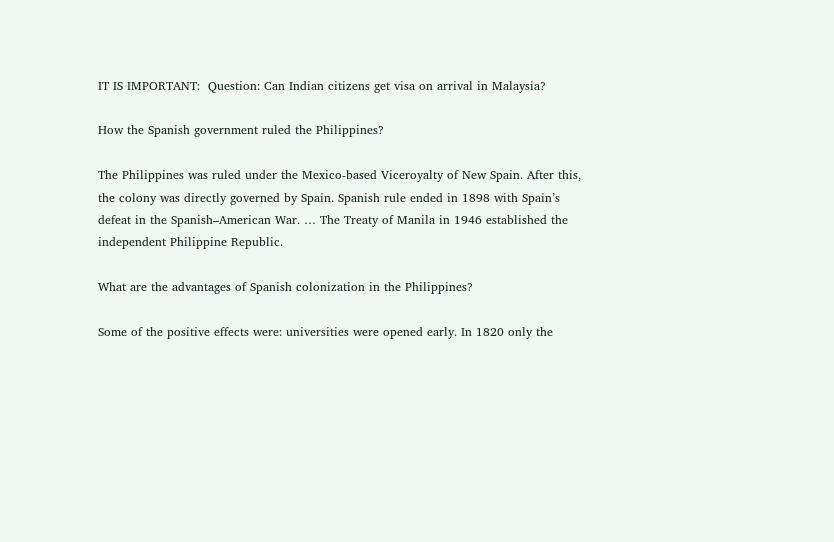IT IS IMPORTANT:  Question: Can Indian citizens get visa on arrival in Malaysia?

How the Spanish government ruled the Philippines?

The Philippines was ruled under the Mexico-based Viceroyalty of New Spain. After this, the colony was directly governed by Spain. Spanish rule ended in 1898 with Spain’s defeat in the Spanish–American War. … The Treaty of Manila in 1946 established the independent Philippine Republic.

What are the advantages of Spanish colonization in the Philippines?

Some of the positive effects were: universities were opened early. In 1820 only the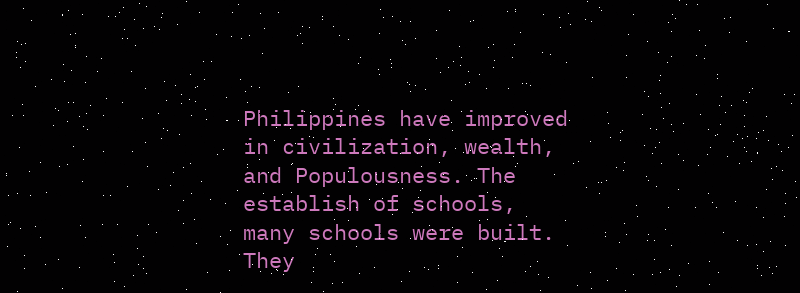Philippines have improved in civilization, wealth, and Populousness. The establish of schools, many schools were built. They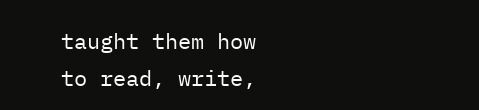taught them how to read, write,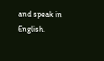and speak in English.